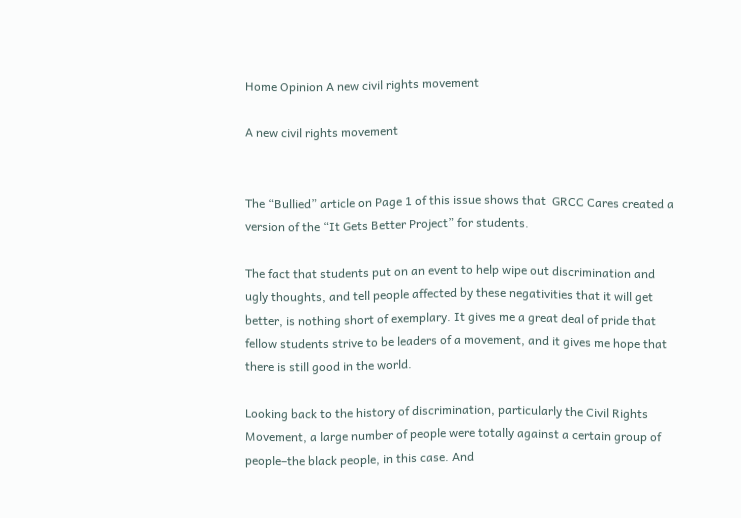Home Opinion A new civil rights movement

A new civil rights movement


The “Bullied” article on Page 1 of this issue shows that  GRCC Cares created a version of the “It Gets Better Project” for students.

The fact that students put on an event to help wipe out discrimination and ugly thoughts, and tell people affected by these negativities that it will get better, is nothing short of exemplary. It gives me a great deal of pride that fellow students strive to be leaders of a movement, and it gives me hope that there is still good in the world.

Looking back to the history of discrimination, particularly the Civil Rights Movement, a large number of people were totally against a certain group of people–the black people, in this case. And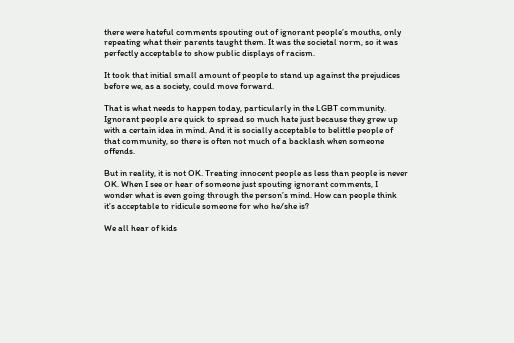there were hateful comments spouting out of ignorant people’s mouths, only repeating what their parents taught them. It was the societal norm, so it was perfectly acceptable to show public displays of racism.

It took that initial small amount of people to stand up against the prejudices before we, as a society, could move forward.

That is what needs to happen today, particularly in the LGBT community. Ignorant people are quick to spread so much hate just because they grew up with a certain idea in mind. And it is socially acceptable to belittle people of that community, so there is often not much of a backlash when someone offends.

But in reality, it is not OK. Treating innocent people as less than people is never OK. When I see or hear of someone just spouting ignorant comments, I wonder what is even going through the person’s mind. How can people think it’s acceptable to ridicule someone for who he/she is?

We all hear of kids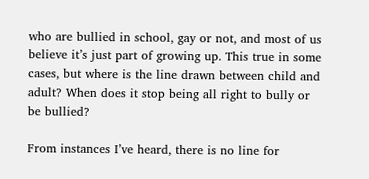who are bullied in school, gay or not, and most of us believe it’s just part of growing up. This true in some cases, but where is the line drawn between child and adult? When does it stop being all right to bully or be bullied?

From instances I’ve heard, there is no line for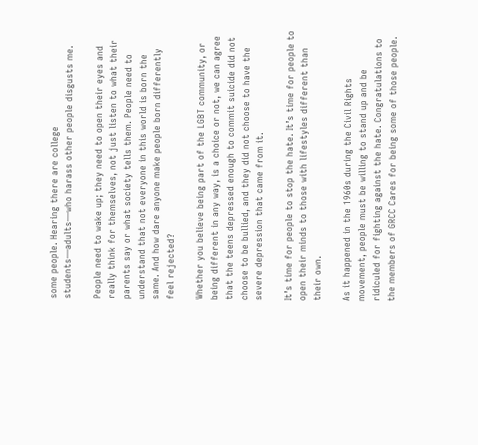some people. Hearing there are college students—adults—who harass other people disgusts me.

People need to wake up; they need to open their eyes and really think for themselves, not just listen to what their parents say or what society tells them. People need to understand that not everyone in this world is born the same. And how dare anyone make people born differently feel rejected?

Whether you believe being part of the LGBT community, or being different in any way, is a choice or not, we can agree that the teens depressed enough to commit suicide did not choose to be bullied, and they did not choose to have the severe depression that came from it.

It’s time for people to stop the hate. It’s time for people to open their minds to those with lifestyles different than their own.

As it happened in the 1960s during the Civil Rights movement, people must be willing to stand up and be ridiculed for fighting against the hate. Congratulations to the members of GRCC Cares for being some of those people.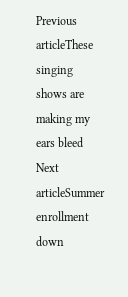Previous articleThese singing shows are making my ears bleed
Next articleSummer enrollment down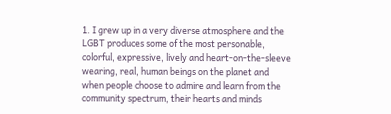1. I grew up in a very diverse atmosphere and the LGBT produces some of the most personable, colorful, expressive, lively and heart-on-the-sleeve wearing, real, human beings on the planet and when people choose to admire and learn from the community spectrum, their hearts and minds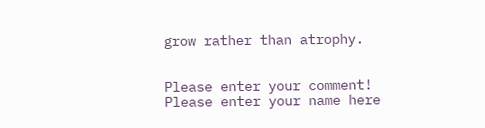grow rather than atrophy.


Please enter your comment!
Please enter your name here